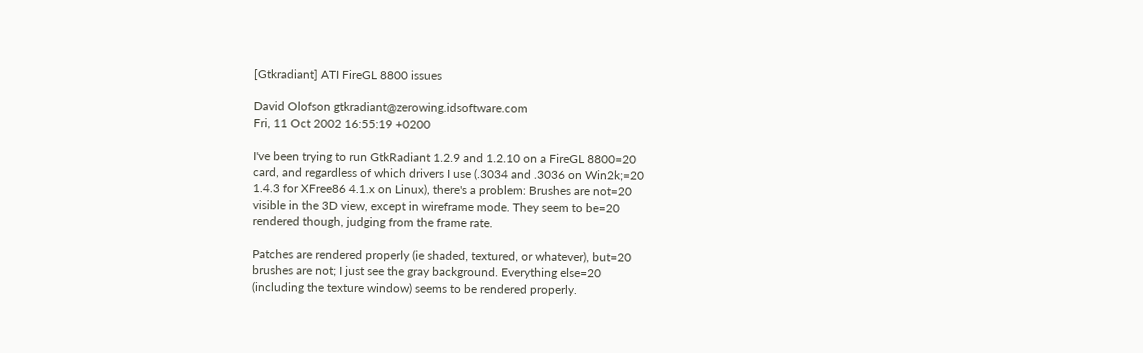[Gtkradiant] ATI FireGL 8800 issues

David Olofson gtkradiant@zerowing.idsoftware.com
Fri, 11 Oct 2002 16:55:19 +0200

I've been trying to run GtkRadiant 1.2.9 and 1.2.10 on a FireGL 8800=20
card, and regardless of which drivers I use (.3034 and .3036 on Win2k;=20
1.4.3 for XFree86 4.1.x on Linux), there's a problem: Brushes are not=20
visible in the 3D view, except in wireframe mode. They seem to be=20
rendered though, judging from the frame rate.

Patches are rendered properly (ie shaded, textured, or whatever), but=20
brushes are not; I just see the gray background. Everything else=20
(including the texture window) seems to be rendered properly.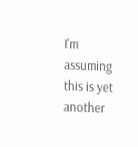I'm assuming this is yet another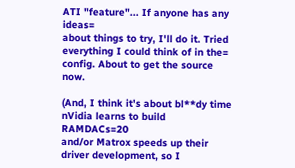ATI "feature"... If anyone has any ideas=
about things to try, I'll do it. Tried everything I could think of in the=
config. About to get the source now.

(And, I think it's about bl**dy time nVidia learns to build RAMDACs=20
and/or Matrox speeds up their driver development, so I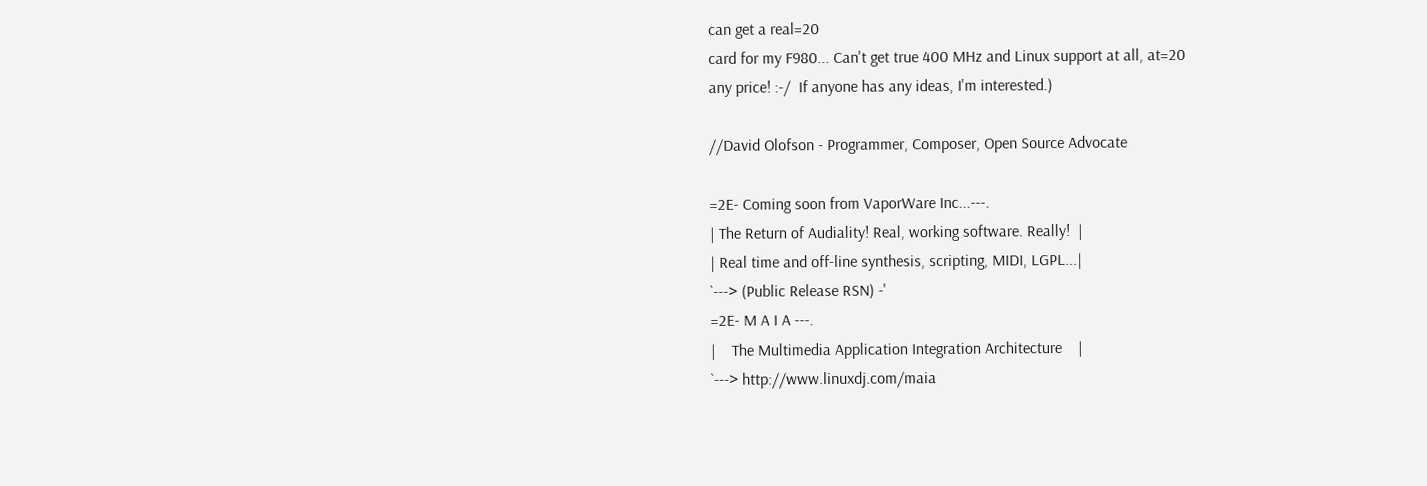can get a real=20
card for my F980... Can't get true 400 MHz and Linux support at all, at=20
any price! :-/  If anyone has any ideas, I'm interested.)

//David Olofson - Programmer, Composer, Open Source Advocate

=2E- Coming soon from VaporWare Inc...---.
| The Return of Audiality! Real, working software. Really!  |
| Real time and off-line synthesis, scripting, MIDI, LGPL...|
`---> (Public Release RSN) -'
=2E- M A I A ---.
|    The Multimedia Application Integration Architecture    |
`---> http://www.linuxdj.com/maia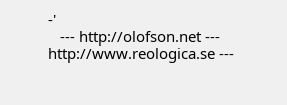-'
   --- http://olofson.net --- http://www.reologica.se ---